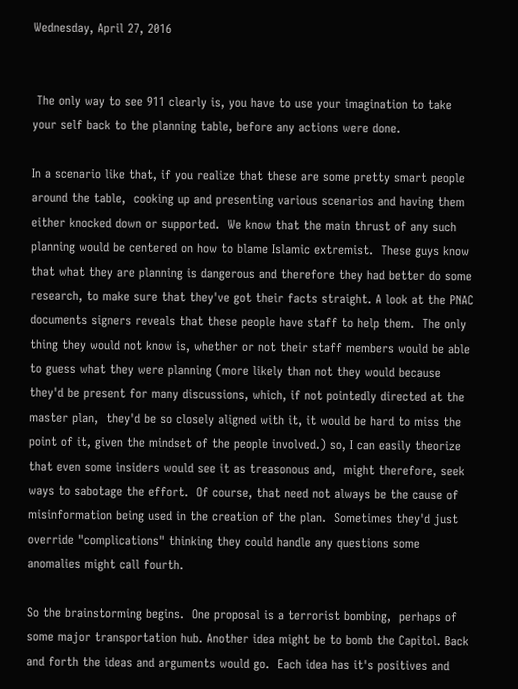Wednesday, April 27, 2016


 The only way to see 911 clearly is, you have to use your imagination to take your self back to the planning table, before any actions were done.

In a scenario like that, if you realize that these are some pretty smart people around the table,  cooking up and presenting various scenarios and having them either knocked down or supported.  We know that the main thrust of any such planning would be centered on how to blame Islamic extremist.  These guys know that what they are planning is dangerous and therefore they had better do some research, to make sure that they've got their facts straight. A look at the PNAC documents signers reveals that these people have staff to help them.  The only thing they would not know is, whether or not their staff members would be able to guess what they were planning (more likely than not they would because they'd be present for many discussions, which, if not pointedly directed at the master plan,  they'd be so closely aligned with it, it would be hard to miss the point of it, given the mindset of the people involved.) so, I can easily theorize that even some insiders would see it as treasonous and,  might therefore, seek ways to sabotage the effort.  Of course, that need not always be the cause of misinformation being used in the creation of the plan.  Sometimes they'd just override "complications" thinking they could handle any questions some anomalies might call fourth.

So the brainstorming begins.  One proposal is a terrorist bombing,  perhaps of some major transportation hub. Another idea might be to bomb the Capitol. Back and forth the ideas and arguments would go.  Each idea has it's positives and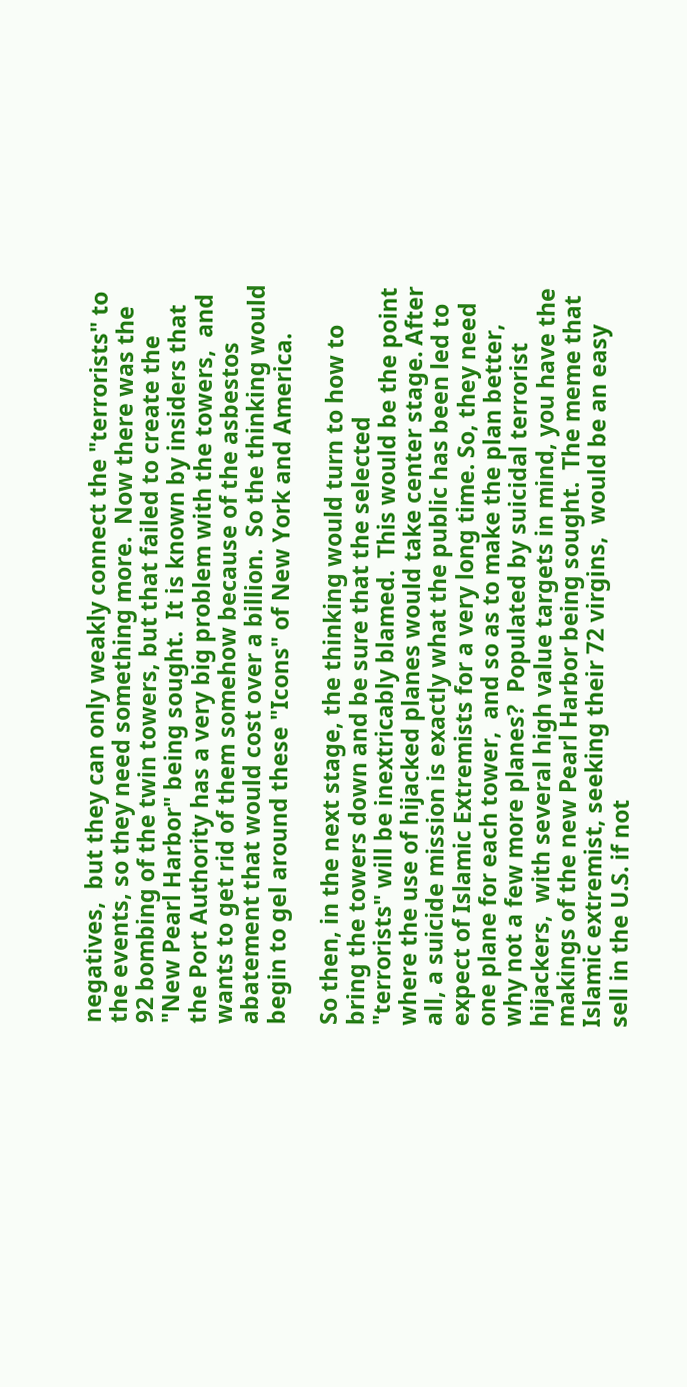negatives,  but they can only weakly connect the "terrorists" to the events, so they need something more.  Now there was the 92 bombing of the twin towers, but that failed to create the "New Pearl Harbor" being sought.  It is known by insiders that the Port Authority has a very big problem with the towers,  and wants to get rid of them somehow because of the asbestos abatement that would cost over a billion.  So the thinking would begin to gel around these "Icons" of New York and America.

So then, in the next stage, the thinking would turn to how to bring the towers down and be sure that the selected "terrorists" will be inextricably blamed.  This would be the point where the use of hijacked planes would take center stage. After all, a suicide mission is exactly what the public has been led to expect of Islamic Extremists for a very long time. So, they need one plane for each tower,  and so as to make the plan better, why not a few more planes?  Populated by suicidal terrorist hijackers,  with several high value targets in mind, you have the makings of the new Pearl Harbor being sought.  The meme that Islamic extremist, seeking their 72 virgins,  would be an easy sell in the U.S. if not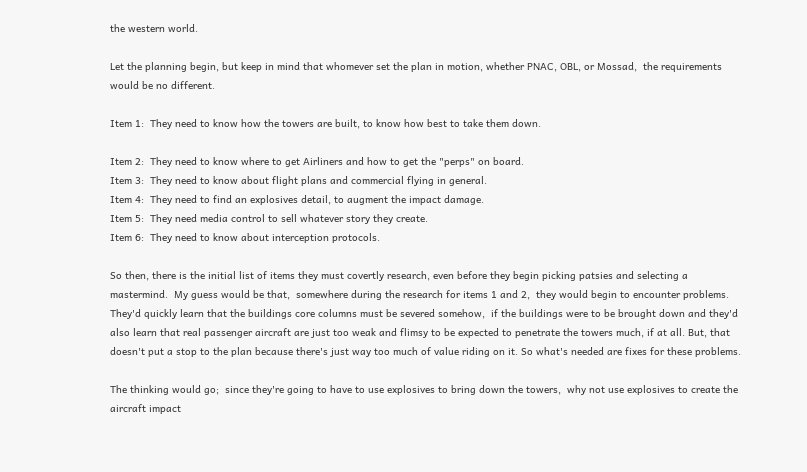the western world.

Let the planning begin, but keep in mind that whomever set the plan in motion, whether PNAC, OBL, or Mossad,  the requirements would be no different.

Item 1:  They need to know how the towers are built, to know how best to take them down.

Item 2:  They need to know where to get Airliners and how to get the "perps" on board.
Item 3:  They need to know about flight plans and commercial flying in general.
Item 4:  They need to find an explosives detail, to augment the impact damage.
Item 5:  They need media control to sell whatever story they create.
Item 6:  They need to know about interception protocols.

So then, there is the initial list of items they must covertly research, even before they begin picking patsies and selecting a mastermind.  My guess would be that,  somewhere during the research for items 1 and 2,  they would begin to encounter problems.  They'd quickly learn that the buildings core columns must be severed somehow,  if the buildings were to be brought down and they'd also learn that real passenger aircraft are just too weak and flimsy to be expected to penetrate the towers much, if at all. But, that doesn't put a stop to the plan because there's just way too much of value riding on it. So what's needed are fixes for these problems.

The thinking would go;  since they're going to have to use explosives to bring down the towers,  why not use explosives to create the aircraft impact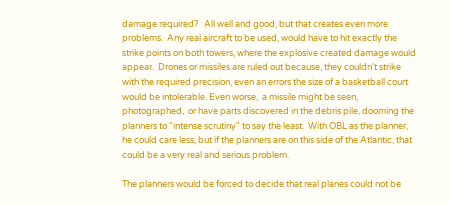damage required?   All well and good, but that creates even more problems.  Any real aircraft to be used, would have to hit exactly the strike points on both towers, where the explosive created damage would appear.  Drones or missiles are ruled out because, they couldn't strike with the required precision, even an errors the size of a basketball court would be intolerable. Even worse,  a missile might be seen, photographed,  or have parts discovered in the debris pile, dooming the planners to "intense scrutiny" to say the least.  With OBL as the planner,  he could care less, but if the planners are on this side of the Atlantic, that could be a very real and serious problem.

The planners would be forced to decide that real planes could not be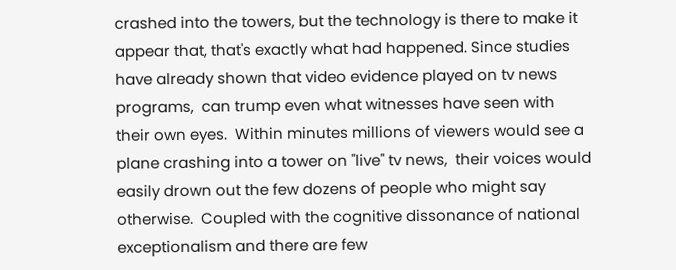crashed into the towers, but the technology is there to make it appear that, that's exactly what had happened. Since studies have already shown that video evidence played on tv news programs,  can trump even what witnesses have seen with their own eyes.  Within minutes millions of viewers would see a plane crashing into a tower on "live" tv news,  their voices would easily drown out the few dozens of people who might say otherwise.  Coupled with the cognitive dissonance of national exceptionalism and there are few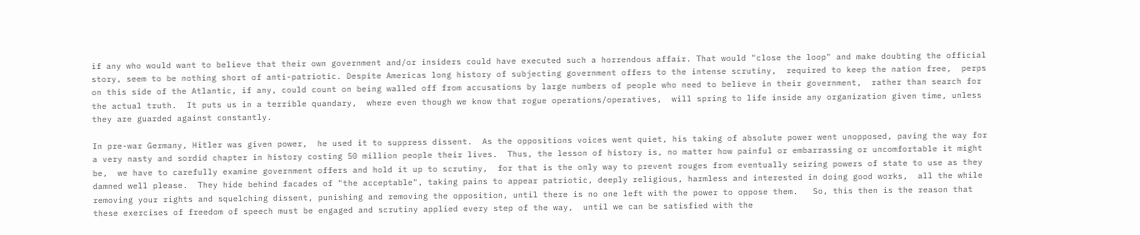if any who would want to believe that their own government and/or insiders could have executed such a horrendous affair. That would "close the loop" and make doubting the official story, seem to be nothing short of anti-patriotic. Despite Americas long history of subjecting government offers to the intense scrutiny,  required to keep the nation free,  perps on this side of the Atlantic, if any, could count on being walled off from accusations by large numbers of people who need to believe in their government,  rather than search for the actual truth.  It puts us in a terrible quandary,  where even though we know that rogue operations/operatives,  will spring to life inside any organization given time, unless they are guarded against constantly.

In pre-war Germany, Hitler was given power,  he used it to suppress dissent.  As the oppositions voices went quiet, his taking of absolute power went unopposed, paving the way for a very nasty and sordid chapter in history costing 50 million people their lives.  Thus, the lesson of history is, no matter how painful or embarrassing or uncomfortable it might be,  we have to carefully examine government offers and hold it up to scrutiny,  for that is the only way to prevent rouges from eventually seizing powers of state to use as they damned well please.  They hide behind facades of "the acceptable", taking pains to appear patriotic, deeply religious, harmless and interested in doing good works,  all the while removing your rights and squelching dissent, punishing and removing the opposition, until there is no one left with the power to oppose them.   So, this then is the reason that these exercises of freedom of speech must be engaged and scrutiny applied every step of the way,  until we can be satisfied with the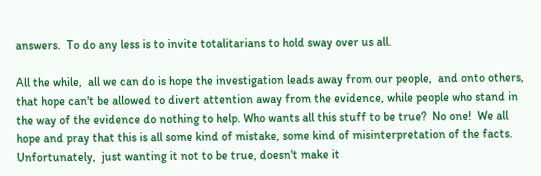answers.  To do any less is to invite totalitarians to hold sway over us all.

All the while,  all we can do is hope the investigation leads away from our people,  and onto others,  that hope can't be allowed to divert attention away from the evidence, while people who stand in the way of the evidence do nothing to help. Who wants all this stuff to be true?  No one!  We all hope and pray that this is all some kind of mistake, some kind of misinterpretation of the facts.  Unfortunately,  just wanting it not to be true, doesn't make it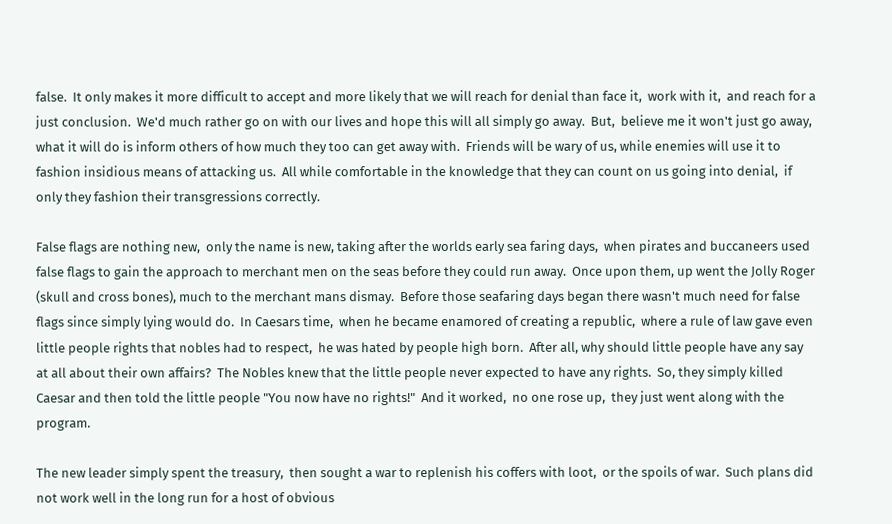false.  It only makes it more difficult to accept and more likely that we will reach for denial than face it,  work with it,  and reach for a just conclusion.  We'd much rather go on with our lives and hope this will all simply go away.  But,  believe me it won't just go away, what it will do is inform others of how much they too can get away with.  Friends will be wary of us, while enemies will use it to fashion insidious means of attacking us.  All while comfortable in the knowledge that they can count on us going into denial,  if only they fashion their transgressions correctly.

False flags are nothing new,  only the name is new, taking after the worlds early sea faring days,  when pirates and buccaneers used false flags to gain the approach to merchant men on the seas before they could run away.  Once upon them, up went the Jolly Roger (skull and cross bones), much to the merchant mans dismay.  Before those seafaring days began there wasn't much need for false flags since simply lying would do.  In Caesars time,  when he became enamored of creating a republic,  where a rule of law gave even little people rights that nobles had to respect,  he was hated by people high born.  After all, why should little people have any say at all about their own affairs?  The Nobles knew that the little people never expected to have any rights.  So, they simply killed Caesar and then told the little people "You now have no rights!"  And it worked,  no one rose up,  they just went along with the program.

The new leader simply spent the treasury,  then sought a war to replenish his coffers with loot,  or the spoils of war.  Such plans did not work well in the long run for a host of obvious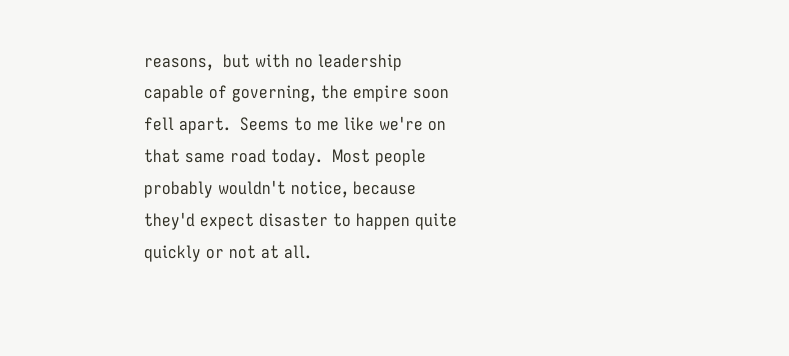reasons,  but with no leadership capable of governing, the empire soon fell apart.  Seems to me like we're on that same road today.  Most people probably wouldn't notice, because they'd expect disaster to happen quite quickly or not at all.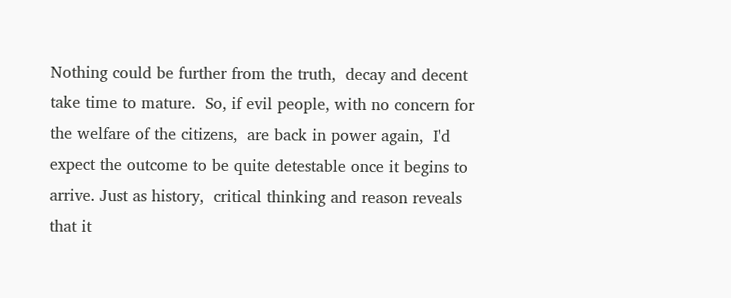Nothing could be further from the truth,  decay and decent take time to mature.  So, if evil people, with no concern for the welfare of the citizens,  are back in power again,  I'd expect the outcome to be quite detestable once it begins to arrive. Just as history,  critical thinking and reason reveals that it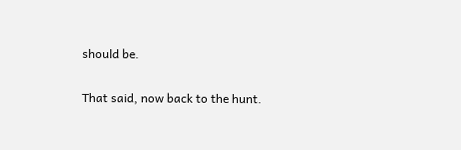should be.

That said, now back to the hunt.